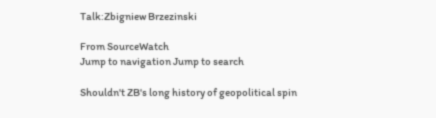Talk:Zbigniew Brzezinski

From SourceWatch
Jump to navigation Jump to search

Shouldn't ZB's long history of geopolitical spin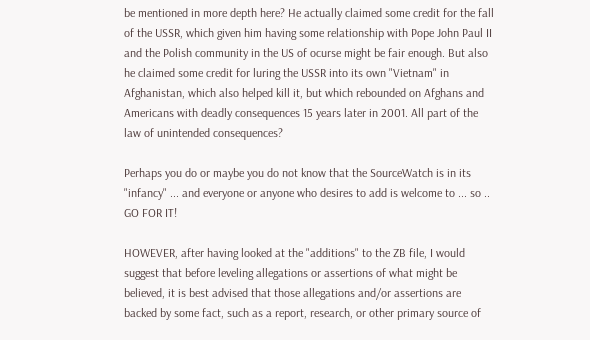be mentioned in more depth here? He actually claimed some credit for the fall of the USSR, which given him having some relationship with Pope John Paul II and the Polish community in the US of ocurse might be fair enough. But also he claimed some credit for luring the USSR into its own "Vietnam" in Afghanistan, which also helped kill it, but which rebounded on Afghans and Americans with deadly consequences 15 years later in 2001. All part of the law of unintended consequences?

Perhaps you do or maybe you do not know that the SourceWatch is in its "infancy" ... and everyone or anyone who desires to add is welcome to ... so .. GO FOR IT!

HOWEVER, after having looked at the "additions" to the ZB file, I would suggest that before leveling allegations or assertions of what might be believed, it is best advised that those allegations and/or assertions are backed by some fact, such as a report, research, or other primary source of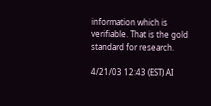information which is verifiable. That is the gold standard for research.

4/21/03 12:43 (EST) AI